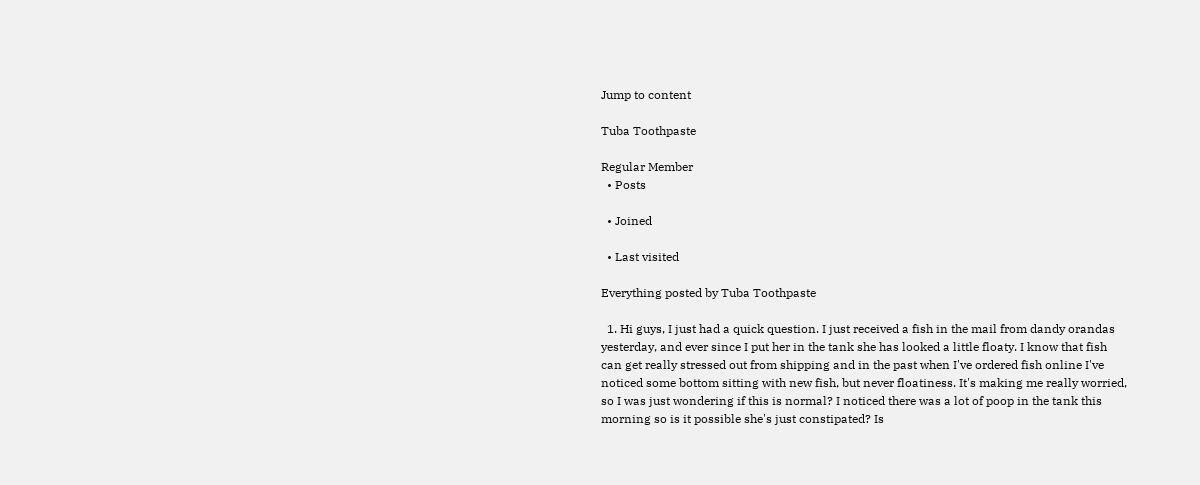Jump to content

Tuba Toothpaste

Regular Member
  • Posts

  • Joined

  • Last visited

Everything posted by Tuba Toothpaste

  1. Hi guys, I just had a quick question. I just received a fish in the mail from dandy orandas yesterday, and ever since I put her in the tank she has looked a little floaty. I know that fish can get really stressed out from shipping and in the past when I've ordered fish online I've noticed some bottom sitting with new fish, but never floatiness. It's making me really worried, so I was just wondering if this is normal? I noticed there was a lot of poop in the tank this morning so is it possible she's just constipated? Is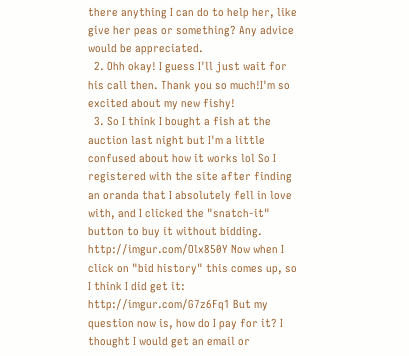there anything I can do to help her, like give her peas or something? Any advice would be appreciated.
  2. Ohh okay! I guess I'll just wait for his call then. Thank you so much!I'm so excited about my new fishy!
  3. So I think I bought a fish at the auction last night but I'm a little confused about how it works lol So I registered with the site after finding an oranda that I absolutely fell in love with, and I clicked the "snatch-it" button to buy it without bidding. http://imgur.com/Olx850Y Now when I click on "bid history" this comes up, so I think I did get it: http://imgur.com/G7z6Fq1 But my question now is, how do I pay for it? I thought I would get an email or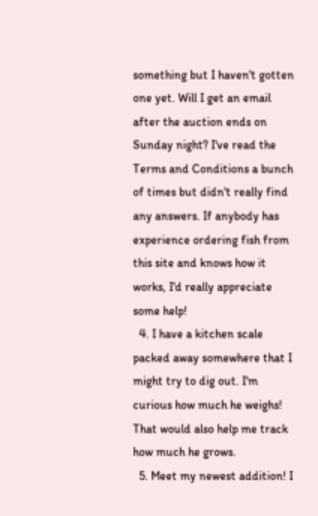something but I haven't gotten one yet. Will I get an email after the auction ends on Sunday night? I've read the Terms and Conditions a bunch of times but didn't really find any answers. If anybody has experience ordering fish from this site and knows how it works, I'd really appreciate some help!
  4. I have a kitchen scale packed away somewhere that I might try to dig out. I'm curious how much he weighs! That would also help me track how much he grows.
  5. Meet my newest addition! I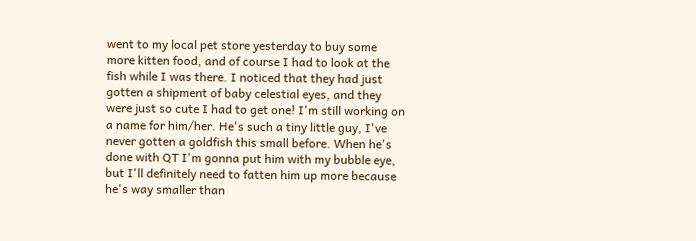went to my local pet store yesterday to buy some more kitten food, and of course I had to look at the fish while I was there. I noticed that they had just gotten a shipment of baby celestial eyes, and they were just so cute I had to get one! I'm still working on a name for him/her. He's such a tiny little guy, I've never gotten a goldfish this small before. When he's done with QT I'm gonna put him with my bubble eye, but I'll definitely need to fatten him up more because he's way smaller than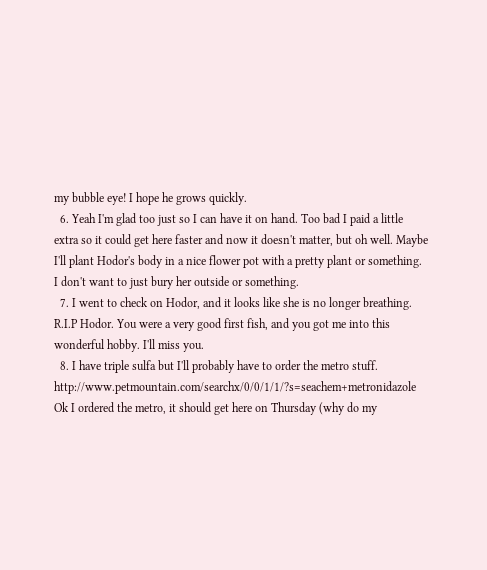my bubble eye! I hope he grows quickly.
  6. Yeah I'm glad too just so I can have it on hand. Too bad I paid a little extra so it could get here faster and now it doesn't matter, but oh well. Maybe I'll plant Hodor's body in a nice flower pot with a pretty plant or something. I don't want to just bury her outside or something.
  7. I went to check on Hodor, and it looks like she is no longer breathing. R.I.P Hodor. You were a very good first fish, and you got me into this wonderful hobby. I'll miss you.
  8. I have triple sulfa but I'll probably have to order the metro stuff. http://www.petmountain.com/searchx/0/0/1/1/?s=seachem+metronidazole Ok I ordered the metro, it should get here on Thursday (why do my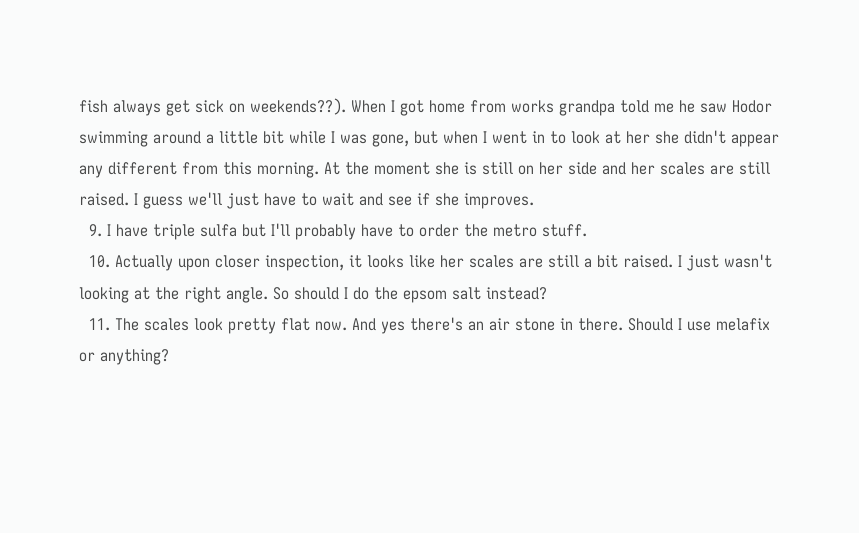fish always get sick on weekends??). When I got home from works grandpa told me he saw Hodor swimming around a little bit while I was gone, but when I went in to look at her she didn't appear any different from this morning. At the moment she is still on her side and her scales are still raised. I guess we'll just have to wait and see if she improves.
  9. I have triple sulfa but I'll probably have to order the metro stuff.
  10. Actually upon closer inspection, it looks like her scales are still a bit raised. I just wasn't looking at the right angle. So should I do the epsom salt instead?
  11. The scales look pretty flat now. And yes there's an air stone in there. Should I use melafix or anything?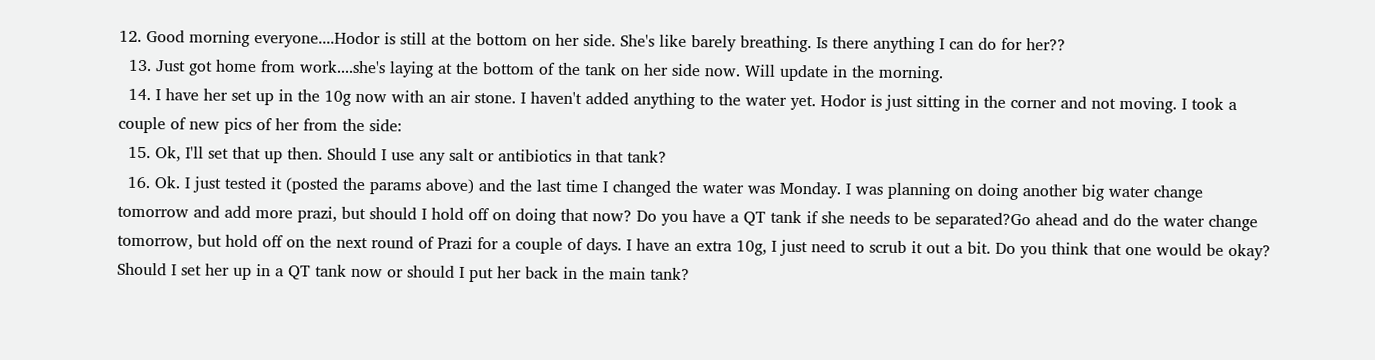12. Good morning everyone....Hodor is still at the bottom on her side. She's like barely breathing. Is there anything I can do for her??
  13. Just got home from work....she's laying at the bottom of the tank on her side now. Will update in the morning.
  14. I have her set up in the 10g now with an air stone. I haven't added anything to the water yet. Hodor is just sitting in the corner and not moving. I took a couple of new pics of her from the side:
  15. Ok, I'll set that up then. Should I use any salt or antibiotics in that tank?
  16. Ok. I just tested it (posted the params above) and the last time I changed the water was Monday. I was planning on doing another big water change tomorrow and add more prazi, but should I hold off on doing that now? Do you have a QT tank if she needs to be separated?Go ahead and do the water change tomorrow, but hold off on the next round of Prazi for a couple of days. I have an extra 10g, I just need to scrub it out a bit. Do you think that one would be okay? Should I set her up in a QT tank now or should I put her back in the main tank?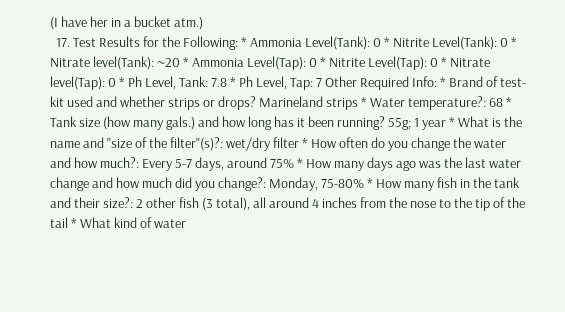(I have her in a bucket atm.)
  17. Test Results for the Following: * Ammonia Level(Tank): 0 * Nitrite Level(Tank): 0 * Nitrate level(Tank): ~20 * Ammonia Level(Tap): 0 * Nitrite Level(Tap): 0 * Nitrate level(Tap): 0 * Ph Level, Tank: 7.8 * Ph Level, Tap: 7 Other Required Info: * Brand of test-kit used and whether strips or drops? Marineland strips * Water temperature?: 68 * Tank size (how many gals.) and how long has it been running? 55g; 1 year * What is the name and "size of the filter"(s)?: wet/dry filter * How often do you change the water and how much?: Every 5-7 days, around 75% * How many days ago was the last water change and how much did you change?: Monday, 75-80% * How many fish in the tank and their size?: 2 other fish (3 total), all around 4 inches from the nose to the tip of the tail * What kind of water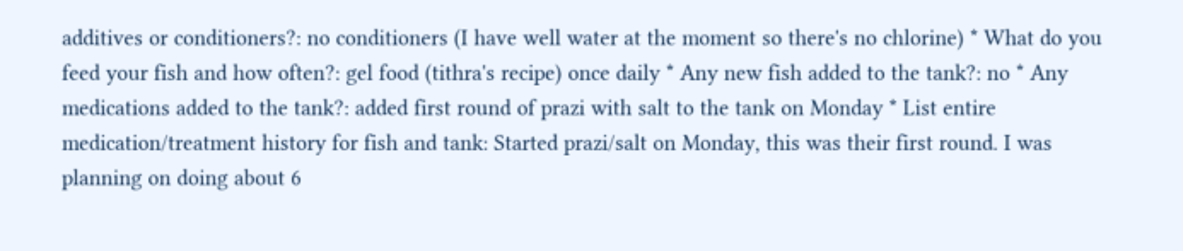additives or conditioners?: no conditioners (I have well water at the moment so there's no chlorine) * What do you feed your fish and how often?: gel food (tithra's recipe) once daily * Any new fish added to the tank?: no * Any medications added to the tank?: added first round of prazi with salt to the tank on Monday * List entire medication/treatment history for fish and tank: Started prazi/salt on Monday, this was their first round. I was planning on doing about 6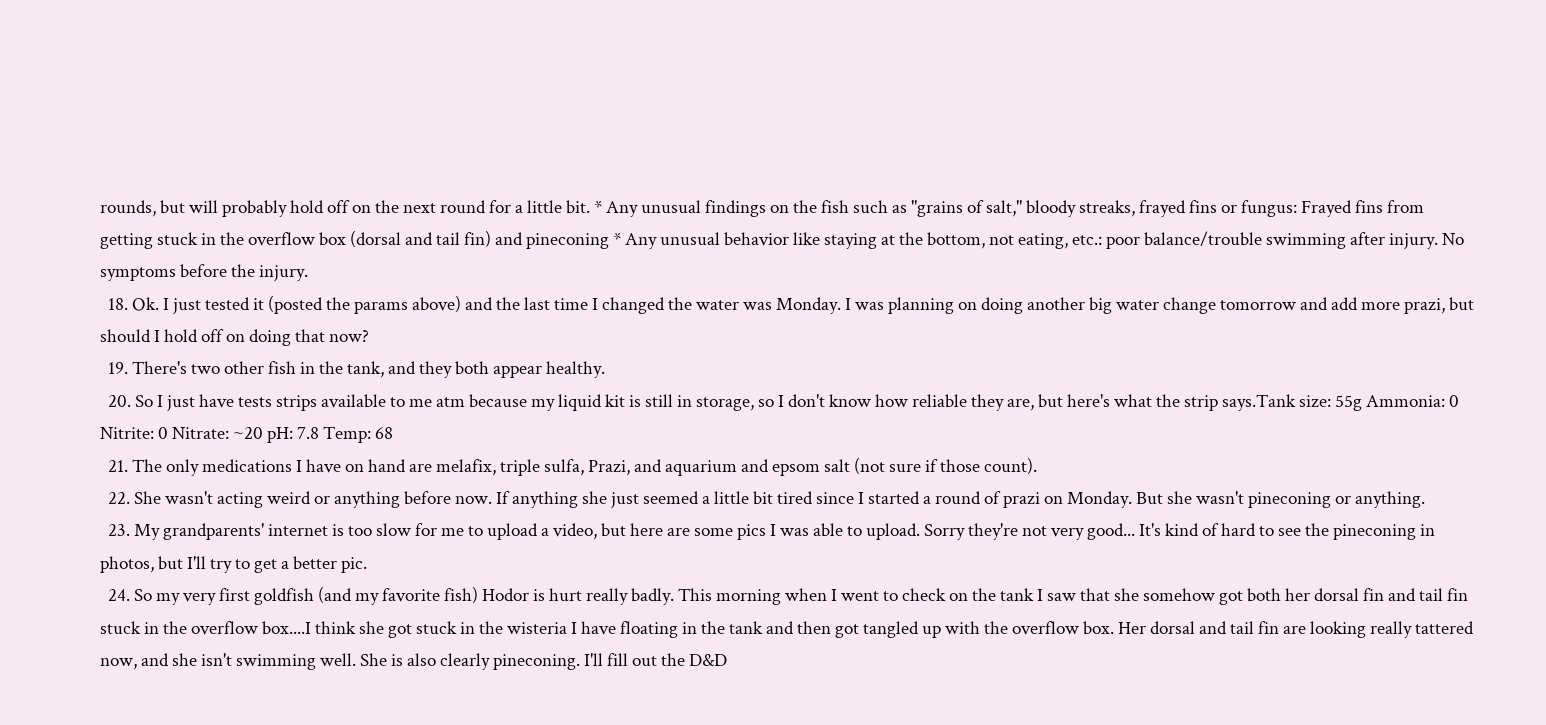rounds, but will probably hold off on the next round for a little bit. * Any unusual findings on the fish such as "grains of salt," bloody streaks, frayed fins or fungus: Frayed fins from getting stuck in the overflow box (dorsal and tail fin) and pineconing * Any unusual behavior like staying at the bottom, not eating, etc.: poor balance/trouble swimming after injury. No symptoms before the injury.
  18. Ok. I just tested it (posted the params above) and the last time I changed the water was Monday. I was planning on doing another big water change tomorrow and add more prazi, but should I hold off on doing that now?
  19. There's two other fish in the tank, and they both appear healthy.
  20. So I just have tests strips available to me atm because my liquid kit is still in storage, so I don't know how reliable they are, but here's what the strip says.Tank size: 55g Ammonia: 0 Nitrite: 0 Nitrate: ~20 pH: 7.8 Temp: 68
  21. The only medications I have on hand are melafix, triple sulfa, Prazi, and aquarium and epsom salt (not sure if those count).
  22. She wasn't acting weird or anything before now. If anything she just seemed a little bit tired since I started a round of prazi on Monday. But she wasn't pineconing or anything.
  23. My grandparents' internet is too slow for me to upload a video, but here are some pics I was able to upload. Sorry they're not very good... It's kind of hard to see the pineconing in photos, but I'll try to get a better pic.
  24. So my very first goldfish (and my favorite fish) Hodor is hurt really badly. This morning when I went to check on the tank I saw that she somehow got both her dorsal fin and tail fin stuck in the overflow box....I think she got stuck in the wisteria I have floating in the tank and then got tangled up with the overflow box. Her dorsal and tail fin are looking really tattered now, and she isn't swimming well. She is also clearly pineconing. I'll fill out the D&D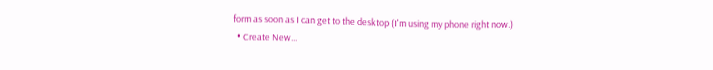form as soon as I can get to the desktop (I'm using my phone right now.)
  • Create New...